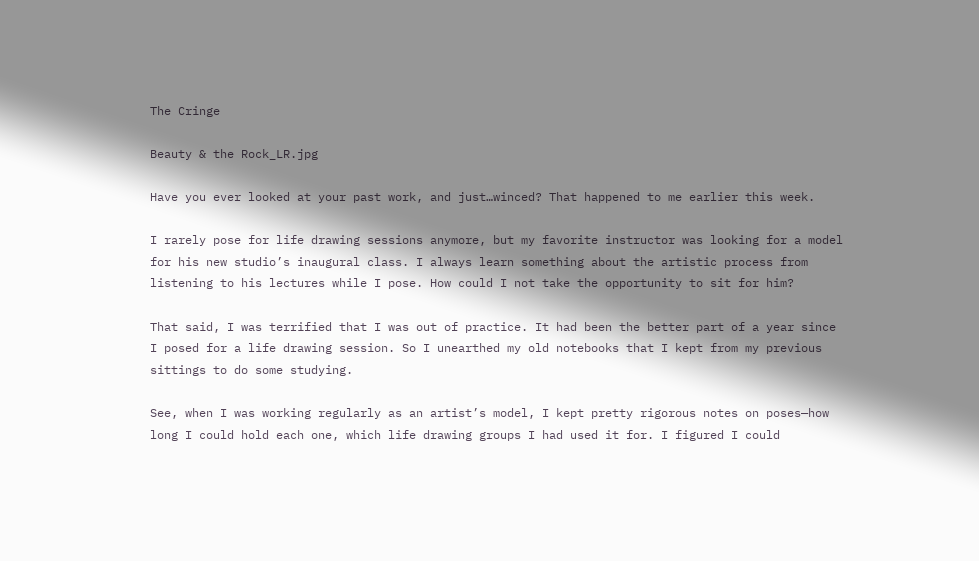The Cringe

Beauty & the Rock_LR.jpg

Have you ever looked at your past work, and just…winced? That happened to me earlier this week.

I rarely pose for life drawing sessions anymore, but my favorite instructor was looking for a model for his new studio’s inaugural class. I always learn something about the artistic process from listening to his lectures while I pose. How could I not take the opportunity to sit for him?

That said, I was terrified that I was out of practice. It had been the better part of a year since I posed for a life drawing session. So I unearthed my old notebooks that I kept from my previous sittings to do some studying.

See, when I was working regularly as an artist’s model, I kept pretty rigorous notes on poses—how long I could hold each one, which life drawing groups I had used it for. I figured I could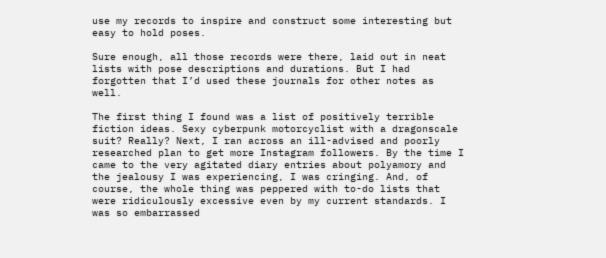use my records to inspire and construct some interesting but easy to hold poses.

Sure enough, all those records were there, laid out in neat lists with pose descriptions and durations. But I had forgotten that I’d used these journals for other notes as well.

The first thing I found was a list of positively terrible fiction ideas. Sexy cyberpunk motorcyclist with a dragonscale suit? Really? Next, I ran across an ill-advised and poorly researched plan to get more Instagram followers. By the time I came to the very agitated diary entries about polyamory and the jealousy I was experiencing, I was cringing. And, of course, the whole thing was peppered with to-do lists that were ridiculously excessive even by my current standards. I was so embarrassed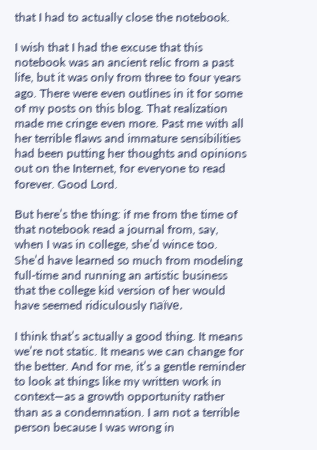that I had to actually close the notebook.

I wish that I had the excuse that this notebook was an ancient relic from a past life, but it was only from three to four years ago. There were even outlines in it for some of my posts on this blog. That realization made me cringe even more. Past me with all her terrible flaws and immature sensibilities had been putting her thoughts and opinions out on the Internet, for everyone to read forever. Good Lord.

But here’s the thing: if me from the time of that notebook read a journal from, say, when I was in college, she’d wince too. She’d have learned so much from modeling full-time and running an artistic business that the college kid version of her would have seemed ridiculously naïve.

I think that’s actually a good thing. It means we’re not static. It means we can change for the better. And for me, it’s a gentle reminder to look at things like my written work in context—as a growth opportunity rather than as a condemnation. I am not a terrible person because I was wrong in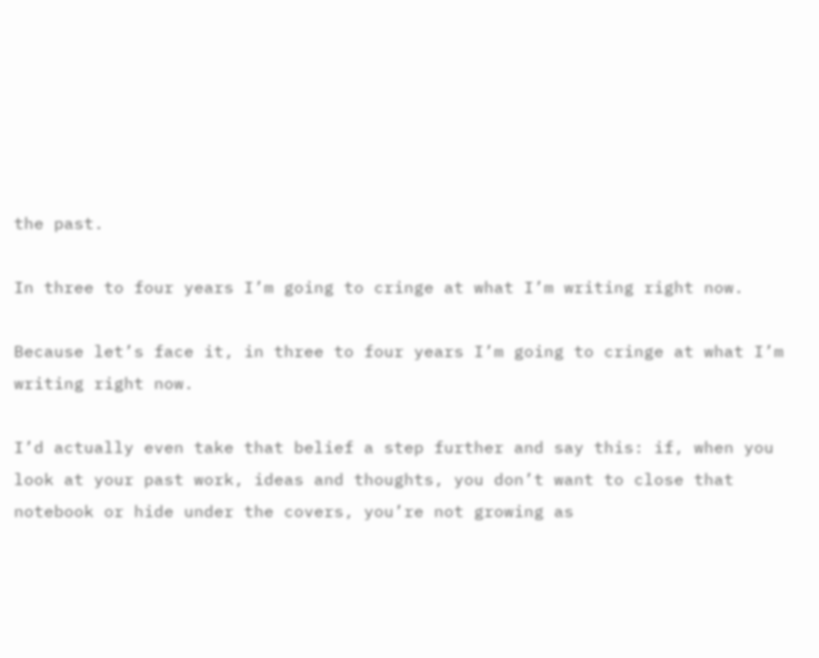the past.

In three to four years I’m going to cringe at what I’m writing right now.

Because let’s face it, in three to four years I’m going to cringe at what I’m writing right now.

I’d actually even take that belief a step further and say this: if, when you look at your past work, ideas and thoughts, you don’t want to close that notebook or hide under the covers, you’re not growing as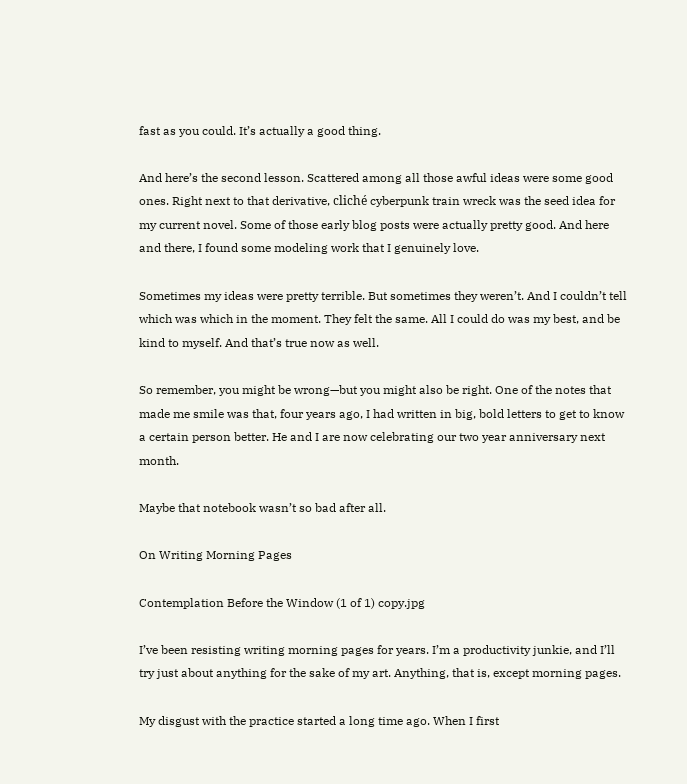fast as you could. It’s actually a good thing.

And here’s the second lesson. Scattered among all those awful ideas were some good ones. Right next to that derivative, cliché cyberpunk train wreck was the seed idea for my current novel. Some of those early blog posts were actually pretty good. And here and there, I found some modeling work that I genuinely love.

Sometimes my ideas were pretty terrible. But sometimes they weren’t. And I couldn’t tell which was which in the moment. They felt the same. All I could do was my best, and be kind to myself. And that’s true now as well.

So remember, you might be wrong—but you might also be right. One of the notes that made me smile was that, four years ago, I had written in big, bold letters to get to know a certain person better. He and I are now celebrating our two year anniversary next month.

Maybe that notebook wasn’t so bad after all.

On Writing Morning Pages

Contemplation Before the Window (1 of 1) copy.jpg

I’ve been resisting writing morning pages for years. I’m a productivity junkie, and I’ll try just about anything for the sake of my art. Anything, that is, except morning pages.

My disgust with the practice started a long time ago. When I first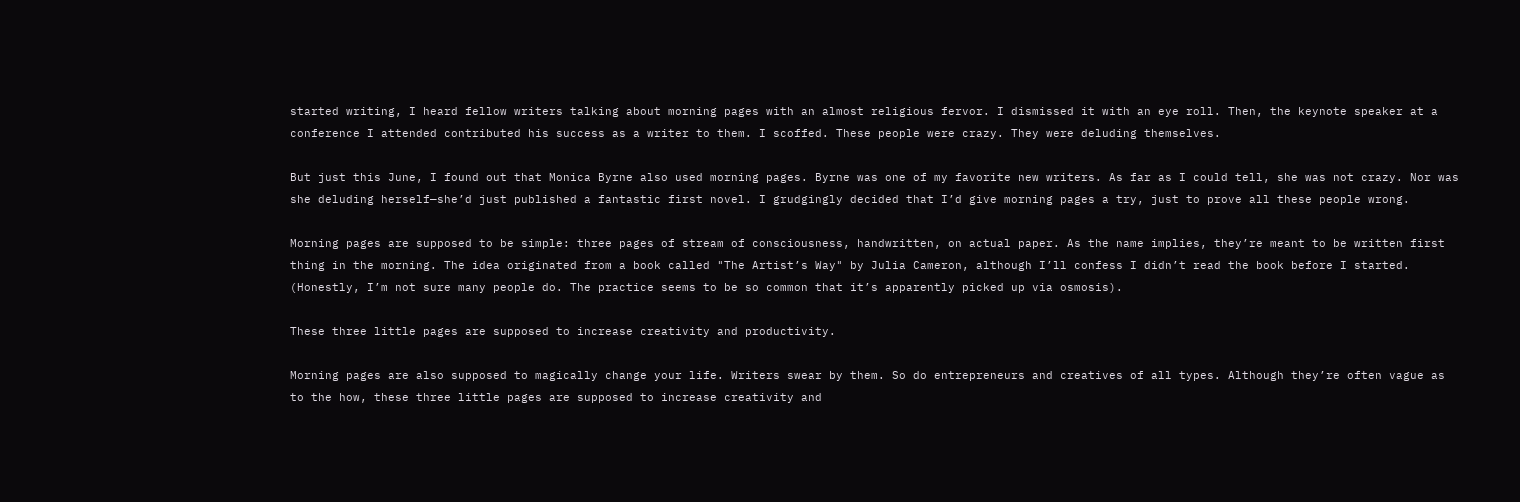started writing, I heard fellow writers talking about morning pages with an almost religious fervor. I dismissed it with an eye roll. Then, the keynote speaker at a conference I attended contributed his success as a writer to them. I scoffed. These people were crazy. They were deluding themselves.

But just this June, I found out that Monica Byrne also used morning pages. Byrne was one of my favorite new writers. As far as I could tell, she was not crazy. Nor was she deluding herself—she’d just published a fantastic first novel. I grudgingly decided that I’d give morning pages a try, just to prove all these people wrong.

Morning pages are supposed to be simple: three pages of stream of consciousness, handwritten, on actual paper. As the name implies, they’re meant to be written first thing in the morning. The idea originated from a book called "The Artist’s Way" by Julia Cameron, although I’ll confess I didn’t read the book before I started. (Honestly, I’m not sure many people do. The practice seems to be so common that it’s apparently picked up via osmosis).

These three little pages are supposed to increase creativity and productivity.

Morning pages are also supposed to magically change your life. Writers swear by them. So do entrepreneurs and creatives of all types. Although they’re often vague as to the how, these three little pages are supposed to increase creativity and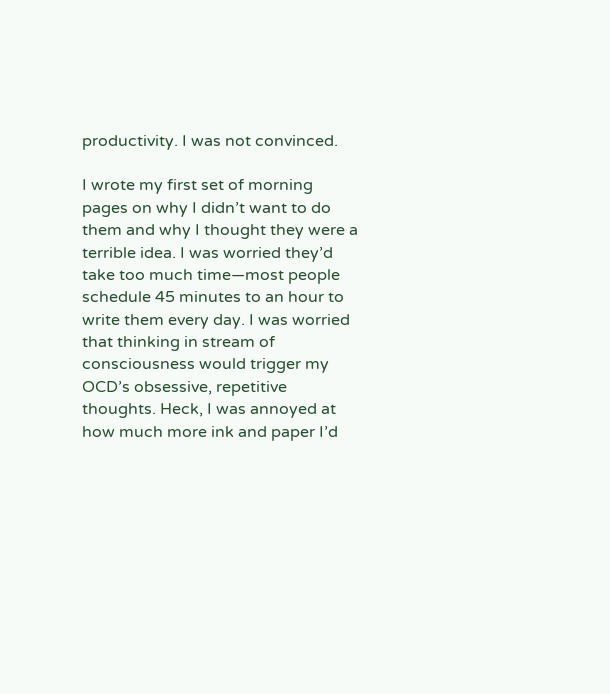productivity. I was not convinced.

I wrote my first set of morning pages on why I didn’t want to do them and why I thought they were a terrible idea. I was worried they’d take too much time—most people schedule 45 minutes to an hour to write them every day. I was worried that thinking in stream of consciousness would trigger my OCD’s obsessive, repetitive thoughts. Heck, I was annoyed at how much more ink and paper I’d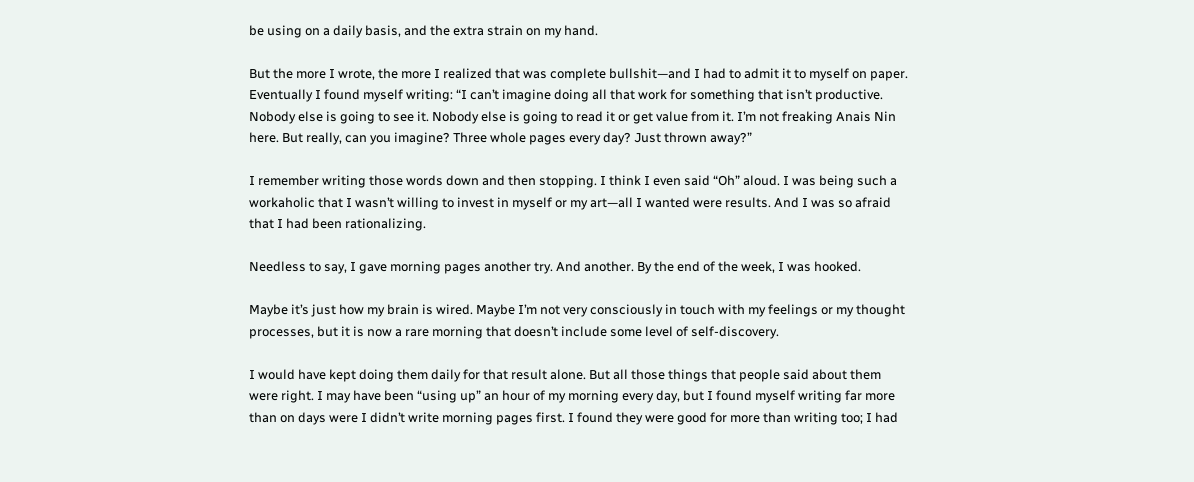be using on a daily basis, and the extra strain on my hand.

But the more I wrote, the more I realized that was complete bullshit—and I had to admit it to myself on paper. Eventually I found myself writing: “I can’t imagine doing all that work for something that isn’t productive. Nobody else is going to see it. Nobody else is going to read it or get value from it. I’m not freaking Anais Nin here. But really, can you imagine? Three whole pages every day? Just thrown away?”

I remember writing those words down and then stopping. I think I even said “Oh” aloud. I was being such a workaholic that I wasn’t willing to invest in myself or my art—all I wanted were results. And I was so afraid that I had been rationalizing.

Needless to say, I gave morning pages another try. And another. By the end of the week, I was hooked.

Maybe it’s just how my brain is wired. Maybe I’m not very consciously in touch with my feelings or my thought processes, but it is now a rare morning that doesn’t include some level of self-discovery.

I would have kept doing them daily for that result alone. But all those things that people said about them were right. I may have been “using up” an hour of my morning every day, but I found myself writing far more than on days were I didn’t write morning pages first. I found they were good for more than writing too; I had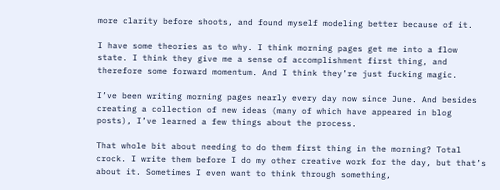more clarity before shoots, and found myself modeling better because of it.

I have some theories as to why. I think morning pages get me into a flow state. I think they give me a sense of accomplishment first thing, and therefore some forward momentum. And I think they’re just fucking magic.

I’ve been writing morning pages nearly every day now since June. And besides creating a collection of new ideas (many of which have appeared in blog posts), I’ve learned a few things about the process.

That whole bit about needing to do them first thing in the morning? Total crock. I write them before I do my other creative work for the day, but that’s about it. Sometimes I even want to think through something,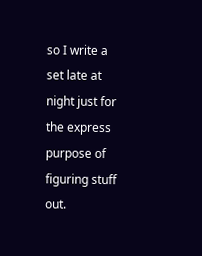so I write a set late at night just for the express purpose of figuring stuff out.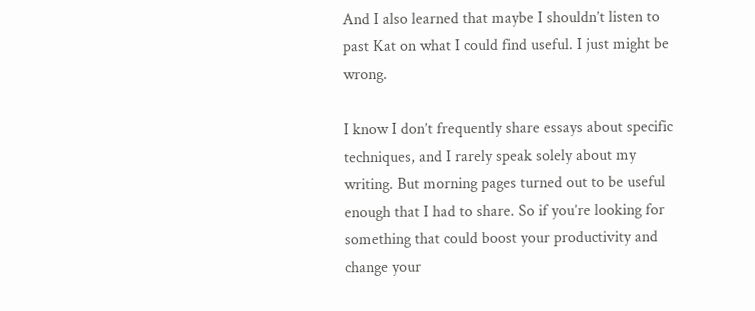And I also learned that maybe I shouldn’t listen to past Kat on what I could find useful. I just might be wrong.

I know I don’t frequently share essays about specific techniques, and I rarely speak solely about my writing. But morning pages turned out to be useful enough that I had to share. So if you’re looking for something that could boost your productivity and change your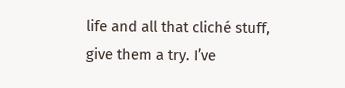life and all that cliché stuff, give them a try. I’ve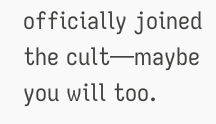officially joined the cult—maybe you will too.